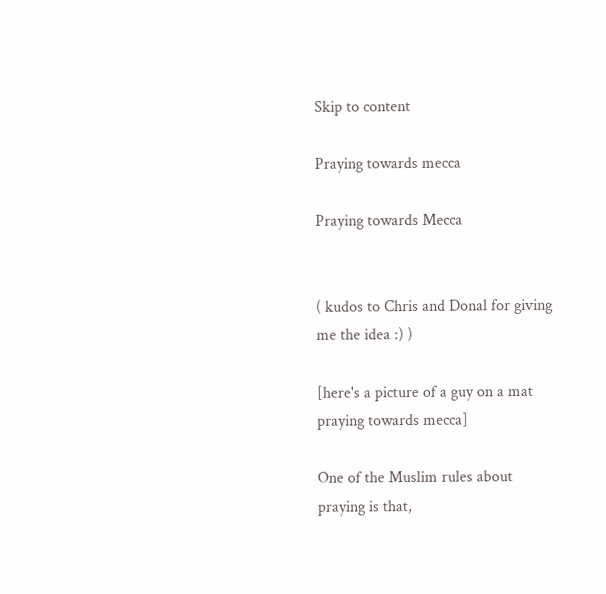Skip to content

Praying towards mecca

Praying towards Mecca


( kudos to Chris and Donal for giving me the idea :) )

[here's a picture of a guy on a mat praying towards mecca]

One of the Muslim rules about praying is that,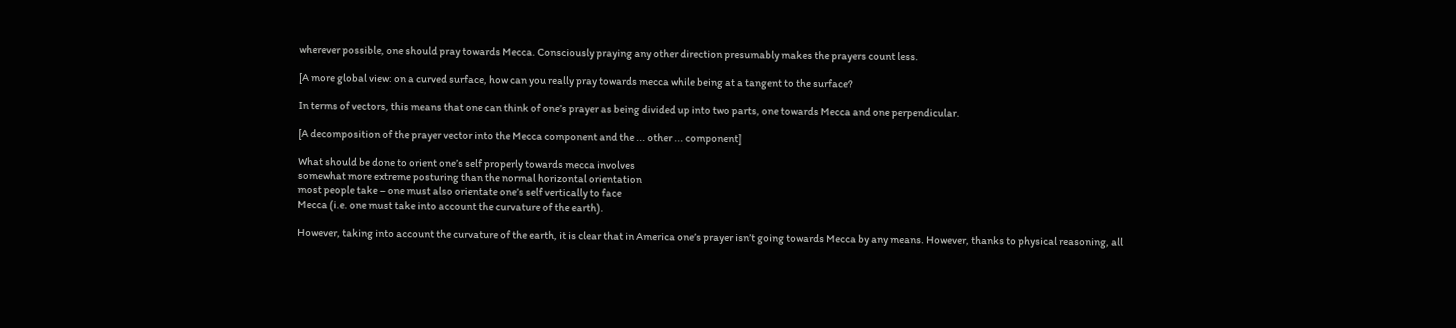wherever possible, one should pray towards Mecca. Consciously praying any other direction presumably makes the prayers count less.

[A more global view: on a curved surface, how can you really pray towards mecca while being at a tangent to the surface?

In terms of vectors, this means that one can think of one’s prayer as being divided up into two parts, one towards Mecca and one perpendicular.

[A decomposition of the prayer vector into the Mecca component and the ... other ... component]

What should be done to orient one’s self properly towards mecca involves
somewhat more extreme posturing than the normal horizontal orientation
most people take – one must also orientate one’s self vertically to face
Mecca (i.e. one must take into account the curvature of the earth).

However, taking into account the curvature of the earth, it is clear that in America one’s prayer isn’t going towards Mecca by any means. However, thanks to physical reasoning, all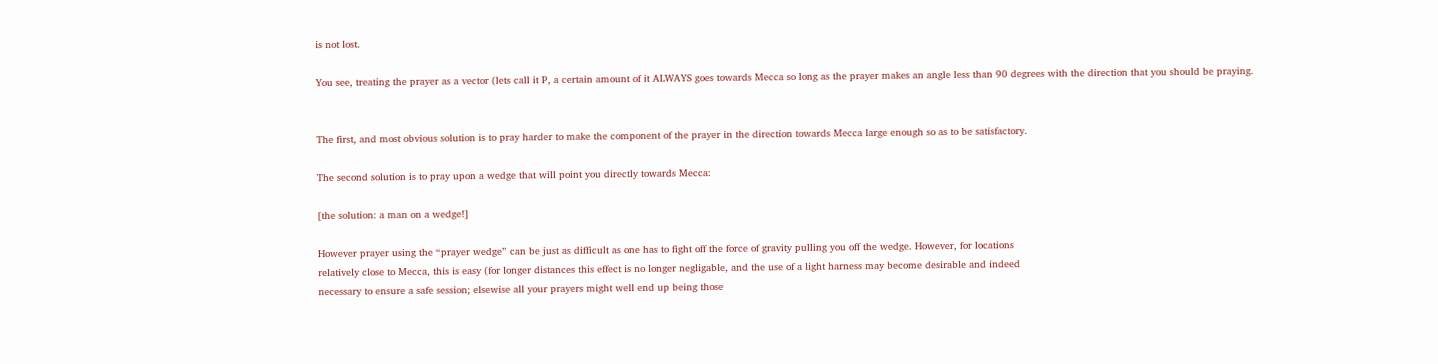is not lost.

You see, treating the prayer as a vector (lets call it P, a certain amount of it ALWAYS goes towards Mecca so long as the prayer makes an angle less than 90 degrees with the direction that you should be praying.


The first, and most obvious solution is to pray harder to make the component of the prayer in the direction towards Mecca large enough so as to be satisfactory.

The second solution is to pray upon a wedge that will point you directly towards Mecca:

[the solution: a man on a wedge!]

However prayer using the “prayer wedge” can be just as difficult as one has to fight off the force of gravity pulling you off the wedge. However, for locations
relatively close to Mecca, this is easy (for longer distances this effect is no longer negligable, and the use of a light harness may become desirable and indeed
necessary to ensure a safe session; elsewise all your prayers might well end up being those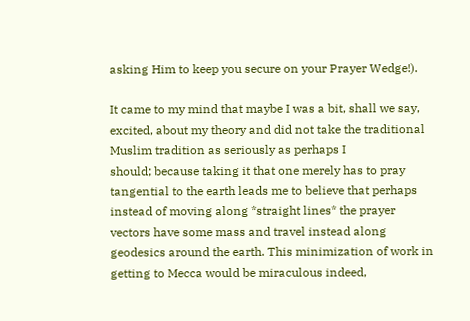asking Him to keep you secure on your Prayer Wedge!).

It came to my mind that maybe I was a bit, shall we say, excited, about my theory and did not take the traditional Muslim tradition as seriously as perhaps I
should; because taking it that one merely has to pray tangential to the earth leads me to believe that perhaps instead of moving along *straight lines* the prayer
vectors have some mass and travel instead along geodesics around the earth. This minimization of work in getting to Mecca would be miraculous indeed,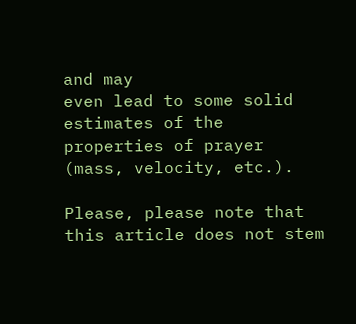and may
even lead to some solid estimates of the properties of prayer (mass, velocity, etc.).

Please, please note that this article does not stem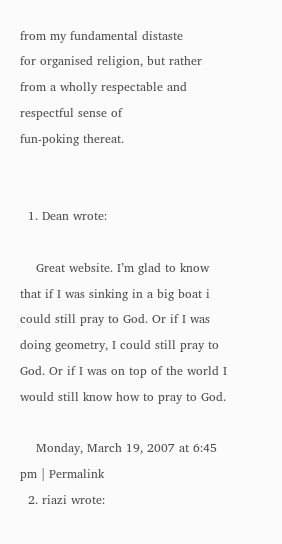from my fundamental distaste
for organised religion, but rather from a wholly respectable and respectful sense of
fun-poking thereat.


  1. Dean wrote:

    Great website. I’m glad to know that if I was sinking in a big boat i could still pray to God. Or if I was doing geometry, I could still pray to God. Or if I was on top of the world I would still know how to pray to God.

    Monday, March 19, 2007 at 6:45 pm | Permalink
  2. riazi wrote: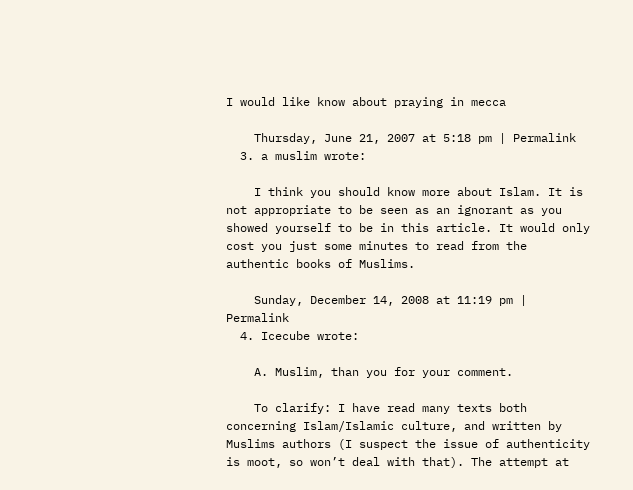I would like know about praying in mecca

    Thursday, June 21, 2007 at 5:18 pm | Permalink
  3. a muslim wrote:

    I think you should know more about Islam. It is not appropriate to be seen as an ignorant as you showed yourself to be in this article. It would only cost you just some minutes to read from the authentic books of Muslims.

    Sunday, December 14, 2008 at 11:19 pm | Permalink
  4. Icecube wrote:

    A. Muslim, than you for your comment.

    To clarify: I have read many texts both concerning Islam/Islamic culture, and written by Muslims authors (I suspect the issue of authenticity is moot, so won’t deal with that). The attempt at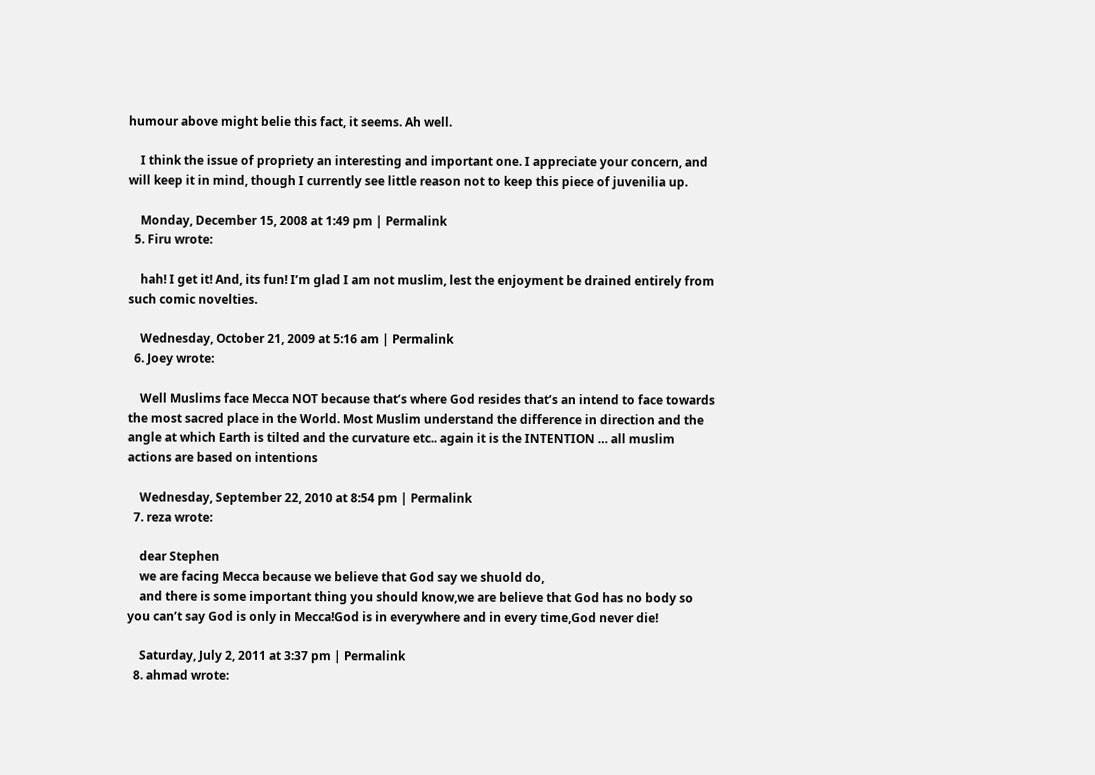humour above might belie this fact, it seems. Ah well.

    I think the issue of propriety an interesting and important one. I appreciate your concern, and will keep it in mind, though I currently see little reason not to keep this piece of juvenilia up.

    Monday, December 15, 2008 at 1:49 pm | Permalink
  5. Firu wrote:

    hah! I get it! And, its fun! I’m glad I am not muslim, lest the enjoyment be drained entirely from such comic novelties.

    Wednesday, October 21, 2009 at 5:16 am | Permalink
  6. Joey wrote:

    Well Muslims face Mecca NOT because that’s where God resides that’s an intend to face towards the most sacred place in the World. Most Muslim understand the difference in direction and the angle at which Earth is tilted and the curvature etc.. again it is the INTENTION … all muslim actions are based on intentions

    Wednesday, September 22, 2010 at 8:54 pm | Permalink
  7. reza wrote:

    dear Stephen
    we are facing Mecca because we believe that God say we shuold do,
    and there is some important thing you should know,we are believe that God has no body so you can’t say God is only in Mecca!God is in everywhere and in every time,God never die!

    Saturday, July 2, 2011 at 3:37 pm | Permalink
  8. ahmad wrote: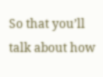So that you’ll talk about how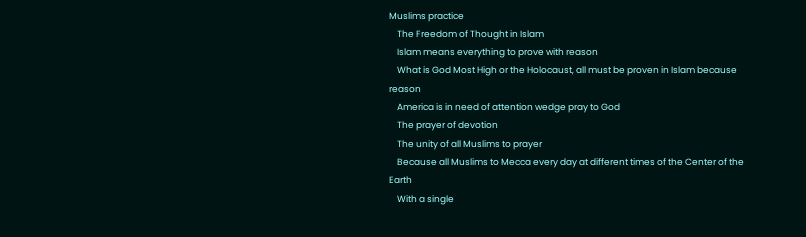Muslims practice
    The Freedom of Thought in Islam
    Islam means everything to prove with reason
    What is God Most High or the Holocaust, all must be proven in Islam because reason
    America is in need of attention wedge pray to God
    The prayer of devotion
    The unity of all Muslims to prayer
    Because all Muslims to Mecca every day at different times of the Center of the Earth
    With a single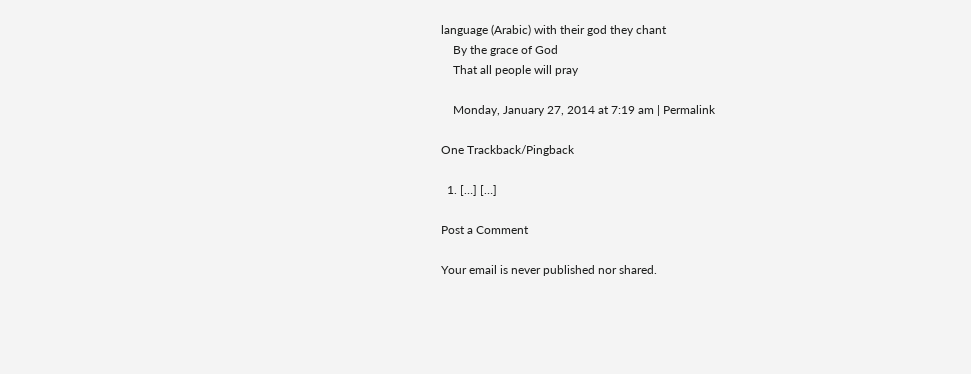language (Arabic) with their god they chant
    By the grace of God
    That all people will pray

    Monday, January 27, 2014 at 7:19 am | Permalink

One Trackback/Pingback

  1. […] […]

Post a Comment

Your email is never published nor shared.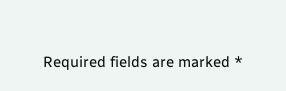Required fields are marked *